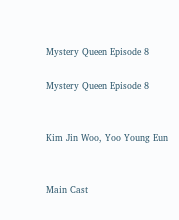Mystery Queen Episode 8

Mystery Queen Episode 8


Kim Jin Woo, Yoo Young Eun


Main Cast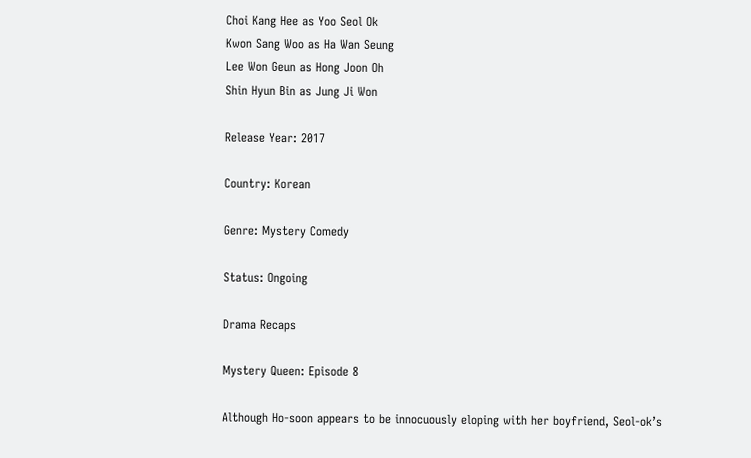Choi Kang Hee as Yoo Seol Ok
Kwon Sang Woo as Ha Wan Seung
Lee Won Geun as Hong Joon Oh
Shin Hyun Bin as Jung Ji Won

Release Year: 2017

Country: Korean

Genre: Mystery Comedy

Status: Ongoing

Drama Recaps

Mystery Queen: Episode 8

Although Ho-soon appears to be innocuously eloping with her boyfriend, Seol-ok’s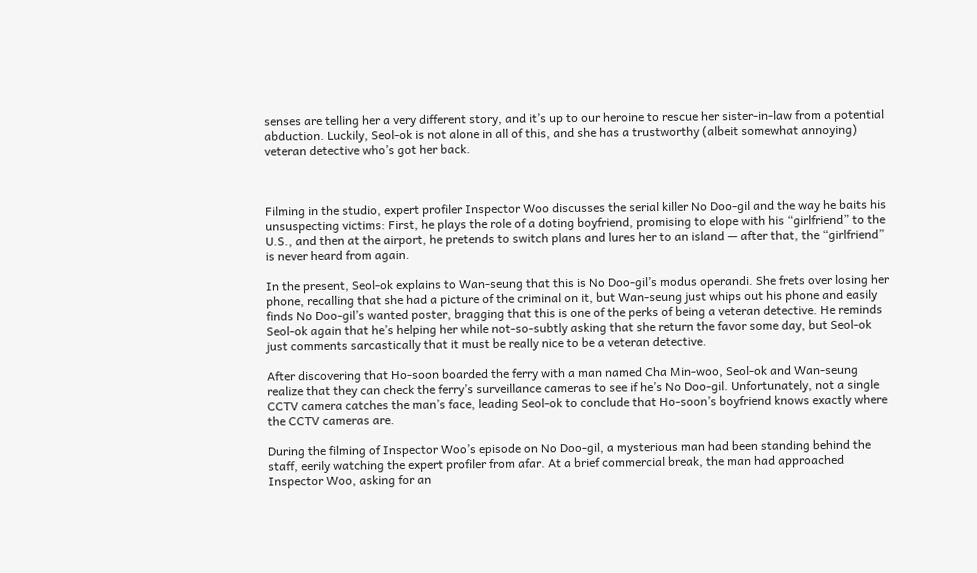senses are telling her a very different story, and it’s up to our heroine to rescue her sister-in-law from a potential abduction. Luckily, Seol-ok is not alone in all of this, and she has a trustworthy (albeit somewhat annoying) veteran detective who’s got her back.



Filming in the studio, expert profiler Inspector Woo discusses the serial killer No Doo-gil and the way he baits his unsuspecting victims: First, he plays the role of a doting boyfriend, promising to elope with his “girlfriend” to the U.S., and then at the airport, he pretends to switch plans and lures her to an island — after that, the “girlfriend” is never heard from again.

In the present, Seol-ok explains to Wan-seung that this is No Doo-gil’s modus operandi. She frets over losing her phone, recalling that she had a picture of the criminal on it, but Wan-seung just whips out his phone and easily finds No Doo-gil’s wanted poster, bragging that this is one of the perks of being a veteran detective. He reminds Seol-ok again that he’s helping her while not-so-subtly asking that she return the favor some day, but Seol-ok just comments sarcastically that it must be really nice to be a veteran detective.

After discovering that Ho-soon boarded the ferry with a man named Cha Min-woo, Seol-ok and Wan-seung realize that they can check the ferry’s surveillance cameras to see if he’s No Doo-gil. Unfortunately, not a single CCTV camera catches the man’s face, leading Seol-ok to conclude that Ho-soon’s boyfriend knows exactly where the CCTV cameras are.

During the filming of Inspector Woo’s episode on No Doo-gil, a mysterious man had been standing behind the staff, eerily watching the expert profiler from afar. At a brief commercial break, the man had approached Inspector Woo, asking for an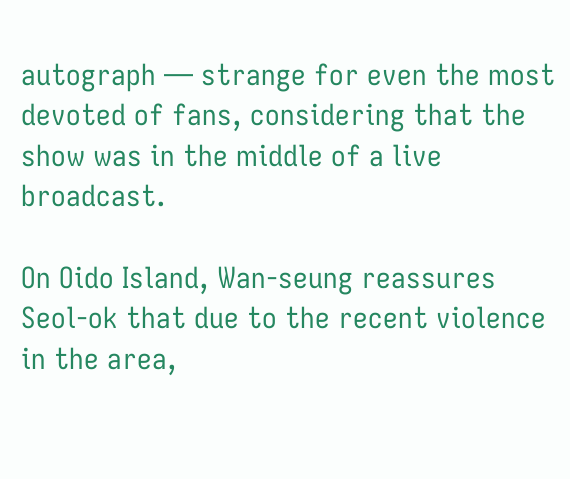autograph — strange for even the most devoted of fans, considering that the show was in the middle of a live broadcast.

On Oido Island, Wan-seung reassures Seol-ok that due to the recent violence in the area,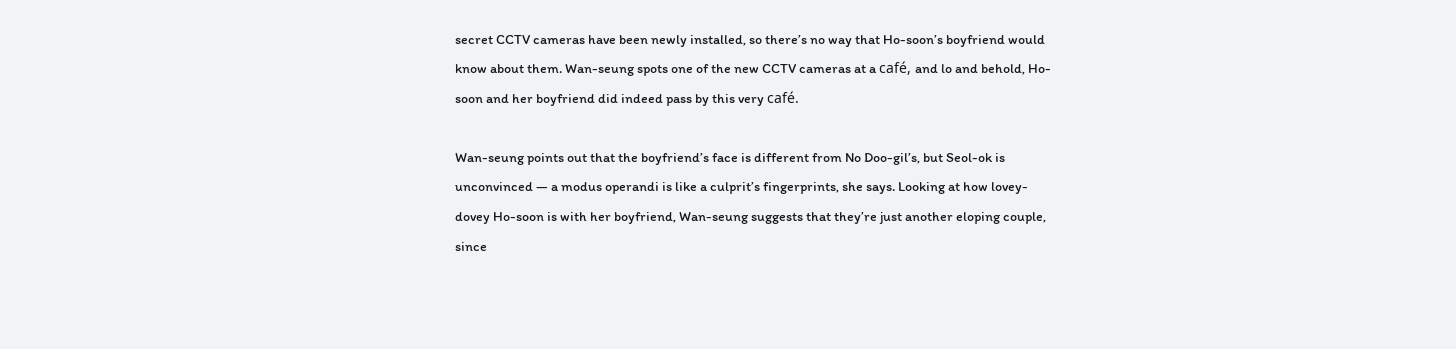secret CCTV cameras have been newly installed, so there’s no way that Ho-soon’s boyfriend would know about them. Wan-seung spots one of the new CCTV cameras at a café, and lo and behold, Ho-soon and her boyfriend did indeed pass by this very café.

Wan-seung points out that the boyfriend’s face is different from No Doo-gil’s, but Seol-ok is unconvinced — a modus operandi is like a culprit’s fingerprints, she says. Looking at how lovey-dovey Ho-soon is with her boyfriend, Wan-seung suggests that they’re just another eloping couple, since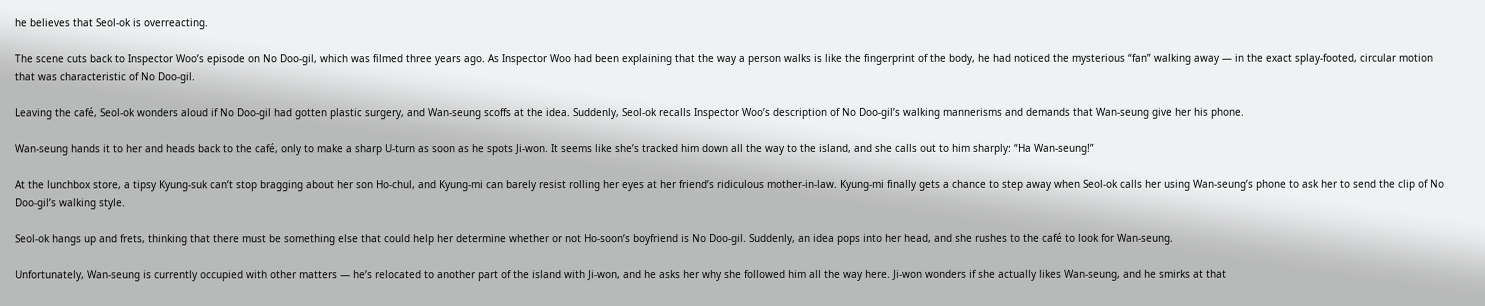he believes that Seol-ok is overreacting.

The scene cuts back to Inspector Woo’s episode on No Doo-gil, which was filmed three years ago. As Inspector Woo had been explaining that the way a person walks is like the fingerprint of the body, he had noticed the mysterious “fan” walking away — in the exact splay-footed, circular motion that was characteristic of No Doo-gil.

Leaving the café, Seol-ok wonders aloud if No Doo-gil had gotten plastic surgery, and Wan-seung scoffs at the idea. Suddenly, Seol-ok recalls Inspector Woo’s description of No Doo-gil’s walking mannerisms and demands that Wan-seung give her his phone.

Wan-seung hands it to her and heads back to the café, only to make a sharp U-turn as soon as he spots Ji-won. It seems like she’s tracked him down all the way to the island, and she calls out to him sharply: “Ha Wan-seung!”

At the lunchbox store, a tipsy Kyung-suk can’t stop bragging about her son Ho-chul, and Kyung-mi can barely resist rolling her eyes at her friend’s ridiculous mother-in-law. Kyung-mi finally gets a chance to step away when Seol-ok calls her using Wan-seung’s phone to ask her to send the clip of No Doo-gil’s walking style.

Seol-ok hangs up and frets, thinking that there must be something else that could help her determine whether or not Ho-soon’s boyfriend is No Doo-gil. Suddenly, an idea pops into her head, and she rushes to the café to look for Wan-seung.

Unfortunately, Wan-seung is currently occupied with other matters — he’s relocated to another part of the island with Ji-won, and he asks her why she followed him all the way here. Ji-won wonders if she actually likes Wan-seung, and he smirks at that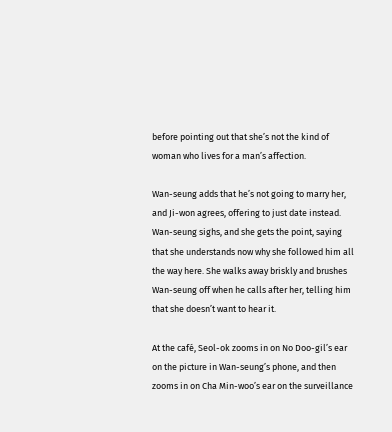before pointing out that she’s not the kind of woman who lives for a man’s affection.

Wan-seung adds that he’s not going to marry her, and Ji-won agrees, offering to just date instead. Wan-seung sighs, and she gets the point, saying that she understands now why she followed him all the way here. She walks away briskly and brushes Wan-seung off when he calls after her, telling him that she doesn’t want to hear it.

At the café, Seol-ok zooms in on No Doo-gil’s ear on the picture in Wan-seung’s phone, and then zooms in on Cha Min-woo’s ear on the surveillance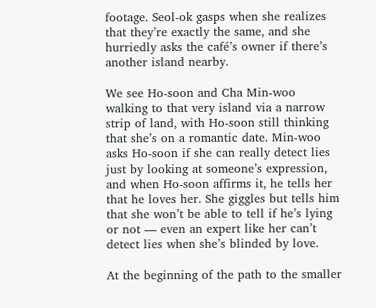footage. Seol-ok gasps when she realizes that they’re exactly the same, and she hurriedly asks the café’s owner if there’s another island nearby.

We see Ho-soon and Cha Min-woo walking to that very island via a narrow strip of land, with Ho-soon still thinking that she’s on a romantic date. Min-woo asks Ho-soon if she can really detect lies just by looking at someone’s expression, and when Ho-soon affirms it, he tells her that he loves her. She giggles but tells him that she won’t be able to tell if he’s lying or not — even an expert like her can’t detect lies when she’s blinded by love.

At the beginning of the path to the smaller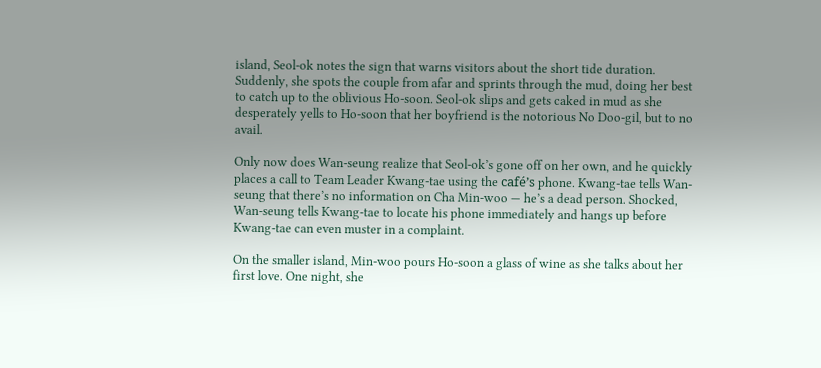island, Seol-ok notes the sign that warns visitors about the short tide duration. Suddenly, she spots the couple from afar and sprints through the mud, doing her best to catch up to the oblivious Ho-soon. Seol-ok slips and gets caked in mud as she desperately yells to Ho-soon that her boyfriend is the notorious No Doo-gil, but to no avail.

Only now does Wan-seung realize that Seol-ok’s gone off on her own, and he quickly places a call to Team Leader Kwang-tae using the café’s phone. Kwang-tae tells Wan-seung that there’s no information on Cha Min-woo — he’s a dead person. Shocked, Wan-seung tells Kwang-tae to locate his phone immediately and hangs up before Kwang-tae can even muster in a complaint.

On the smaller island, Min-woo pours Ho-soon a glass of wine as she talks about her first love. One night, she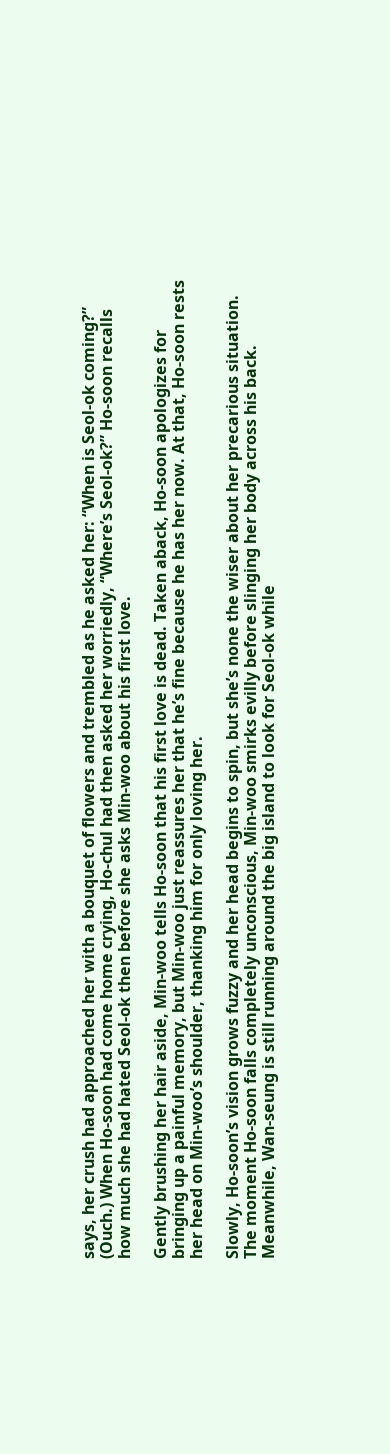says, her crush had approached her with a bouquet of flowers and trembled as he asked her: “When is Seol-ok coming?” (Ouch.) When Ho-soon had come home crying, Ho-chul had then asked her worriedly, “Where’s Seol-ok?” Ho-soon recalls how much she had hated Seol-ok then before she asks Min-woo about his first love.

Gently brushing her hair aside, Min-woo tells Ho-soon that his first love is dead. Taken aback, Ho-soon apologizes for bringing up a painful memory, but Min-woo just reassures her that he’s fine because he has her now. At that, Ho-soon rests her head on Min-woo’s shoulder, thanking him for only loving her.

Slowly, Ho-soon’s vision grows fuzzy and her head begins to spin, but she’s none the wiser about her precarious situation. The moment Ho-soon falls completely unconscious, Min-woo smirks evilly before slinging her body across his back. Meanwhile, Wan-seung is still running around the big island to look for Seol-ok while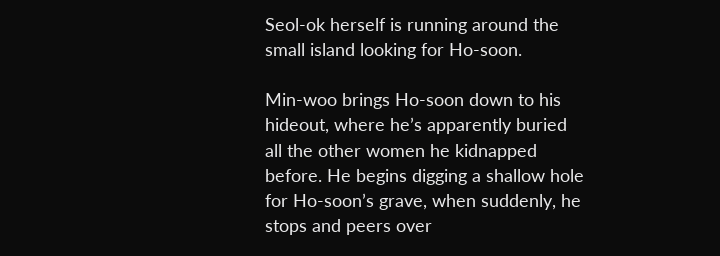Seol-ok herself is running around the small island looking for Ho-soon.

Min-woo brings Ho-soon down to his hideout, where he’s apparently buried all the other women he kidnapped before. He begins digging a shallow hole for Ho-soon’s grave, when suddenly, he stops and peers over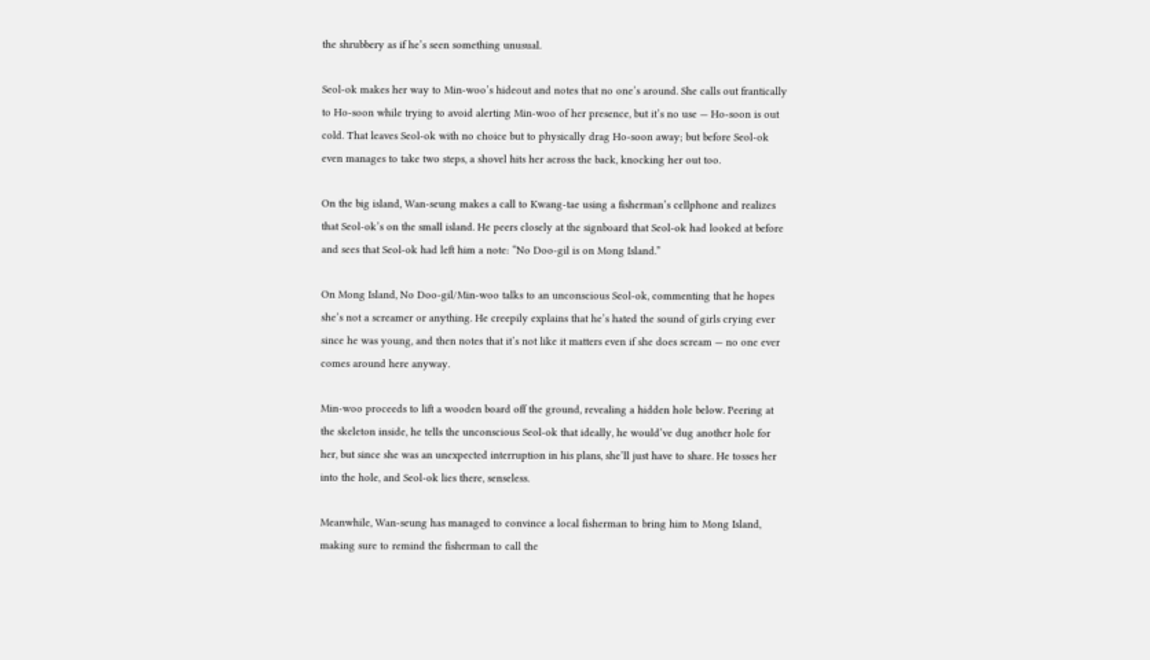the shrubbery as if he’s seen something unusual.

Seol-ok makes her way to Min-woo’s hideout and notes that no one’s around. She calls out frantically to Ho-soon while trying to avoid alerting Min-woo of her presence, but it’s no use — Ho-soon is out cold. That leaves Seol-ok with no choice but to physically drag Ho-soon away; but before Seol-ok even manages to take two steps, a shovel hits her across the back, knocking her out too.

On the big island, Wan-seung makes a call to Kwang-tae using a fisherman’s cellphone and realizes that Seol-ok’s on the small island. He peers closely at the signboard that Seol-ok had looked at before and sees that Seol-ok had left him a note: “No Doo-gil is on Mong Island.”

On Mong Island, No Doo-gil/Min-woo talks to an unconscious Seol-ok, commenting that he hopes she’s not a screamer or anything. He creepily explains that he’s hated the sound of girls crying ever since he was young, and then notes that it’s not like it matters even if she does scream — no one ever comes around here anyway.

Min-woo proceeds to lift a wooden board off the ground, revealing a hidden hole below. Peering at the skeleton inside, he tells the unconscious Seol-ok that ideally, he would’ve dug another hole for her, but since she was an unexpected interruption in his plans, she’ll just have to share. He tosses her into the hole, and Seol-ok lies there, senseless.

Meanwhile, Wan-seung has managed to convince a local fisherman to bring him to Mong Island, making sure to remind the fisherman to call the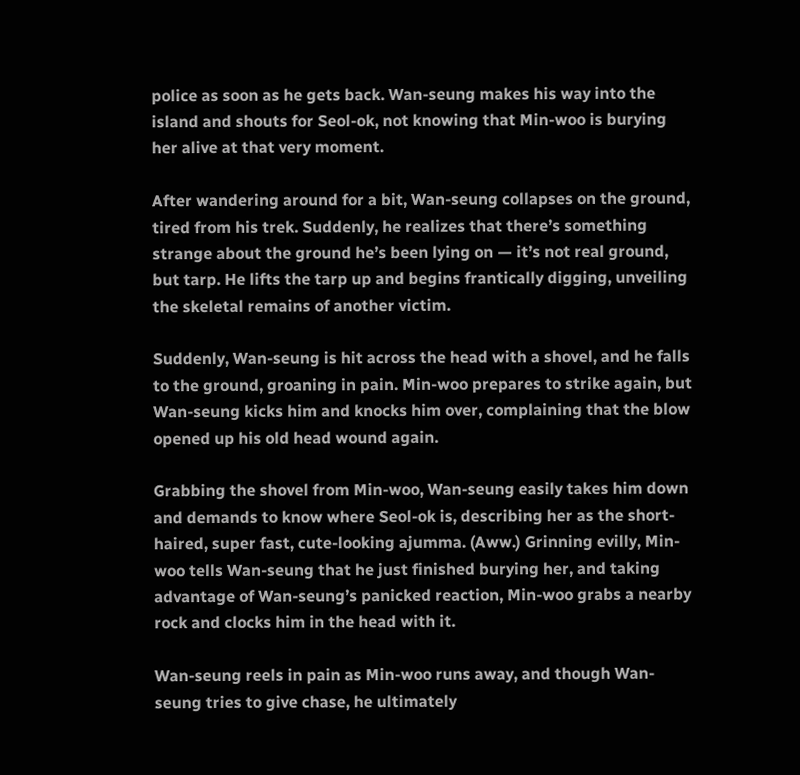police as soon as he gets back. Wan-seung makes his way into the island and shouts for Seol-ok, not knowing that Min-woo is burying her alive at that very moment.

After wandering around for a bit, Wan-seung collapses on the ground, tired from his trek. Suddenly, he realizes that there’s something strange about the ground he’s been lying on — it’s not real ground, but tarp. He lifts the tarp up and begins frantically digging, unveiling the skeletal remains of another victim.

Suddenly, Wan-seung is hit across the head with a shovel, and he falls to the ground, groaning in pain. Min-woo prepares to strike again, but Wan-seung kicks him and knocks him over, complaining that the blow opened up his old head wound again.

Grabbing the shovel from Min-woo, Wan-seung easily takes him down and demands to know where Seol-ok is, describing her as the short-haired, super fast, cute-looking ajumma. (Aww.) Grinning evilly, Min-woo tells Wan-seung that he just finished burying her, and taking advantage of Wan-seung’s panicked reaction, Min-woo grabs a nearby rock and clocks him in the head with it.

Wan-seung reels in pain as Min-woo runs away, and though Wan-seung tries to give chase, he ultimately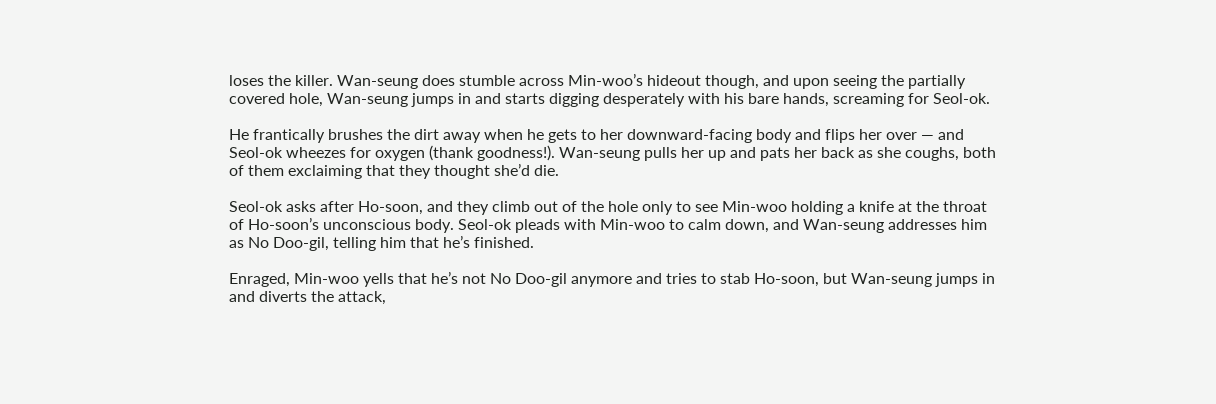loses the killer. Wan-seung does stumble across Min-woo’s hideout though, and upon seeing the partially covered hole, Wan-seung jumps in and starts digging desperately with his bare hands, screaming for Seol-ok.

He frantically brushes the dirt away when he gets to her downward-facing body and flips her over — and Seol-ok wheezes for oxygen (thank goodness!). Wan-seung pulls her up and pats her back as she coughs, both of them exclaiming that they thought she’d die.

Seol-ok asks after Ho-soon, and they climb out of the hole only to see Min-woo holding a knife at the throat of Ho-soon’s unconscious body. Seol-ok pleads with Min-woo to calm down, and Wan-seung addresses him as No Doo-gil, telling him that he’s finished.

Enraged, Min-woo yells that he’s not No Doo-gil anymore and tries to stab Ho-soon, but Wan-seung jumps in and diverts the attack,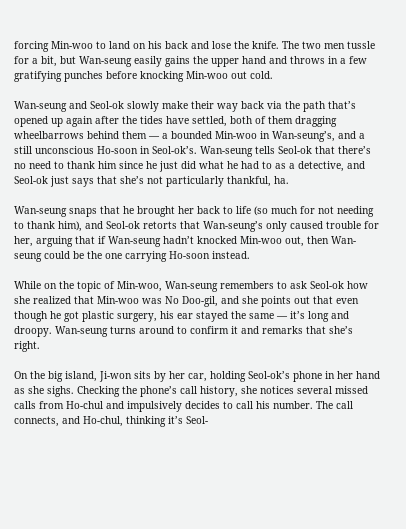forcing Min-woo to land on his back and lose the knife. The two men tussle for a bit, but Wan-seung easily gains the upper hand and throws in a few gratifying punches before knocking Min-woo out cold.

Wan-seung and Seol-ok slowly make their way back via the path that’s opened up again after the tides have settled, both of them dragging wheelbarrows behind them — a bounded Min-woo in Wan-seung’s, and a still unconscious Ho-soon in Seol-ok’s. Wan-seung tells Seol-ok that there’s no need to thank him since he just did what he had to as a detective, and Seol-ok just says that she’s not particularly thankful, ha.

Wan-seung snaps that he brought her back to life (so much for not needing to thank him), and Seol-ok retorts that Wan-seung’s only caused trouble for her, arguing that if Wan-seung hadn’t knocked Min-woo out, then Wan-seung could be the one carrying Ho-soon instead.

While on the topic of Min-woo, Wan-seung remembers to ask Seol-ok how she realized that Min-woo was No Doo-gil, and she points out that even though he got plastic surgery, his ear stayed the same — it’s long and droopy. Wan-seung turns around to confirm it and remarks that she’s right.

On the big island, Ji-won sits by her car, holding Seol-ok’s phone in her hand as she sighs. Checking the phone’s call history, she notices several missed calls from Ho-chul and impulsively decides to call his number. The call connects, and Ho-chul, thinking it’s Seol-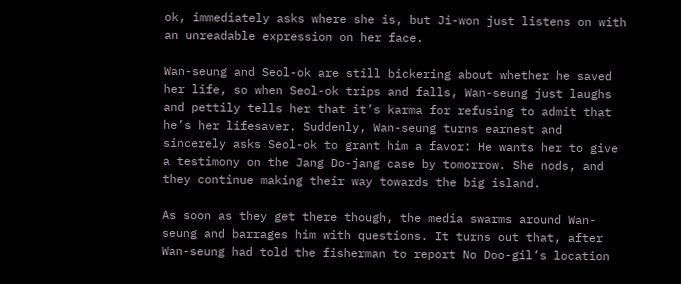ok, immediately asks where she is, but Ji-won just listens on with an unreadable expression on her face.

Wan-seung and Seol-ok are still bickering about whether he saved her life, so when Seol-ok trips and falls, Wan-seung just laughs and pettily tells her that it’s karma for refusing to admit that he’s her lifesaver. Suddenly, Wan-seung turns earnest and sincerely asks Seol-ok to grant him a favor: He wants her to give a testimony on the Jang Do-jang case by tomorrow. She nods, and they continue making their way towards the big island.

As soon as they get there though, the media swarms around Wan-seung and barrages him with questions. It turns out that, after Wan-seung had told the fisherman to report No Doo-gil’s location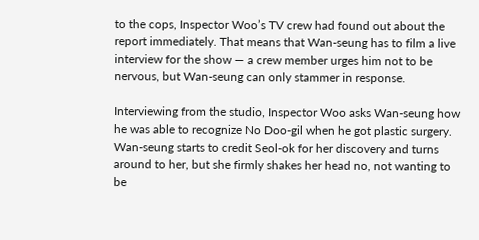to the cops, Inspector Woo’s TV crew had found out about the report immediately. That means that Wan-seung has to film a live interview for the show — a crew member urges him not to be nervous, but Wan-seung can only stammer in response.

Interviewing from the studio, Inspector Woo asks Wan-seung how he was able to recognize No Doo-gil when he got plastic surgery. Wan-seung starts to credit Seol-ok for her discovery and turns around to her, but she firmly shakes her head no, not wanting to be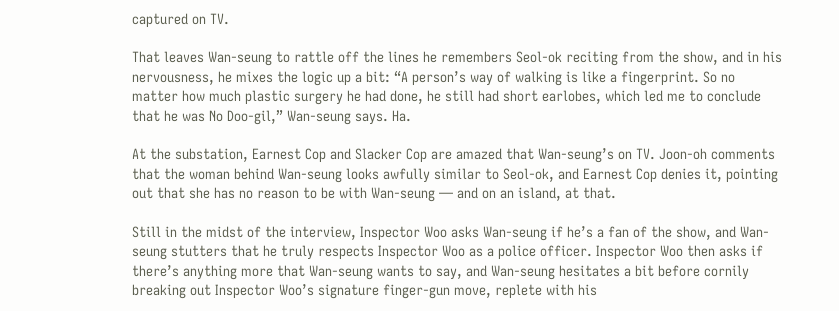captured on TV.

That leaves Wan-seung to rattle off the lines he remembers Seol-ok reciting from the show, and in his nervousness, he mixes the logic up a bit: “A person’s way of walking is like a fingerprint. So no matter how much plastic surgery he had done, he still had short earlobes, which led me to conclude that he was No Doo-gil,” Wan-seung says. Ha.

At the substation, Earnest Cop and Slacker Cop are amazed that Wan-seung’s on TV. Joon-oh comments that the woman behind Wan-seung looks awfully similar to Seol-ok, and Earnest Cop denies it, pointing out that she has no reason to be with Wan-seung — and on an island, at that.

Still in the midst of the interview, Inspector Woo asks Wan-seung if he’s a fan of the show, and Wan-seung stutters that he truly respects Inspector Woo as a police officer. Inspector Woo then asks if there’s anything more that Wan-seung wants to say, and Wan-seung hesitates a bit before cornily breaking out Inspector Woo’s signature finger-gun move, replete with his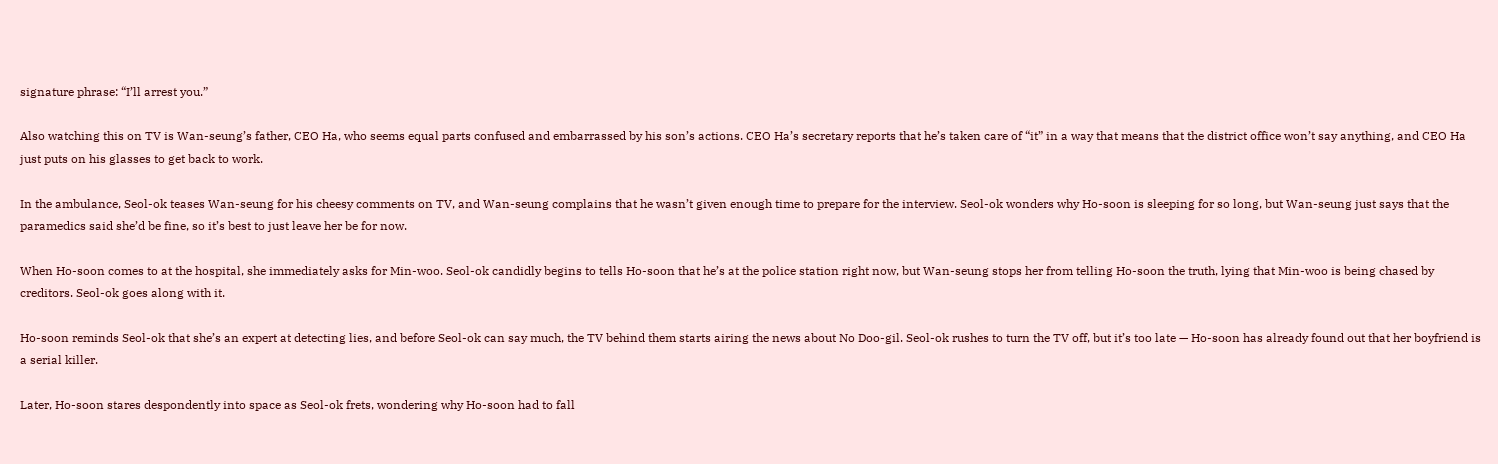signature phrase: “I’ll arrest you.”

Also watching this on TV is Wan-seung’s father, CEO Ha, who seems equal parts confused and embarrassed by his son’s actions. CEO Ha’s secretary reports that he’s taken care of “it” in a way that means that the district office won’t say anything, and CEO Ha just puts on his glasses to get back to work.

In the ambulance, Seol-ok teases Wan-seung for his cheesy comments on TV, and Wan-seung complains that he wasn’t given enough time to prepare for the interview. Seol-ok wonders why Ho-soon is sleeping for so long, but Wan-seung just says that the paramedics said she’d be fine, so it’s best to just leave her be for now.

When Ho-soon comes to at the hospital, she immediately asks for Min-woo. Seol-ok candidly begins to tells Ho-soon that he’s at the police station right now, but Wan-seung stops her from telling Ho-soon the truth, lying that Min-woo is being chased by creditors. Seol-ok goes along with it.

Ho-soon reminds Seol-ok that she’s an expert at detecting lies, and before Seol-ok can say much, the TV behind them starts airing the news about No Doo-gil. Seol-ok rushes to turn the TV off, but it’s too late — Ho-soon has already found out that her boyfriend is a serial killer.

Later, Ho-soon stares despondently into space as Seol-ok frets, wondering why Ho-soon had to fall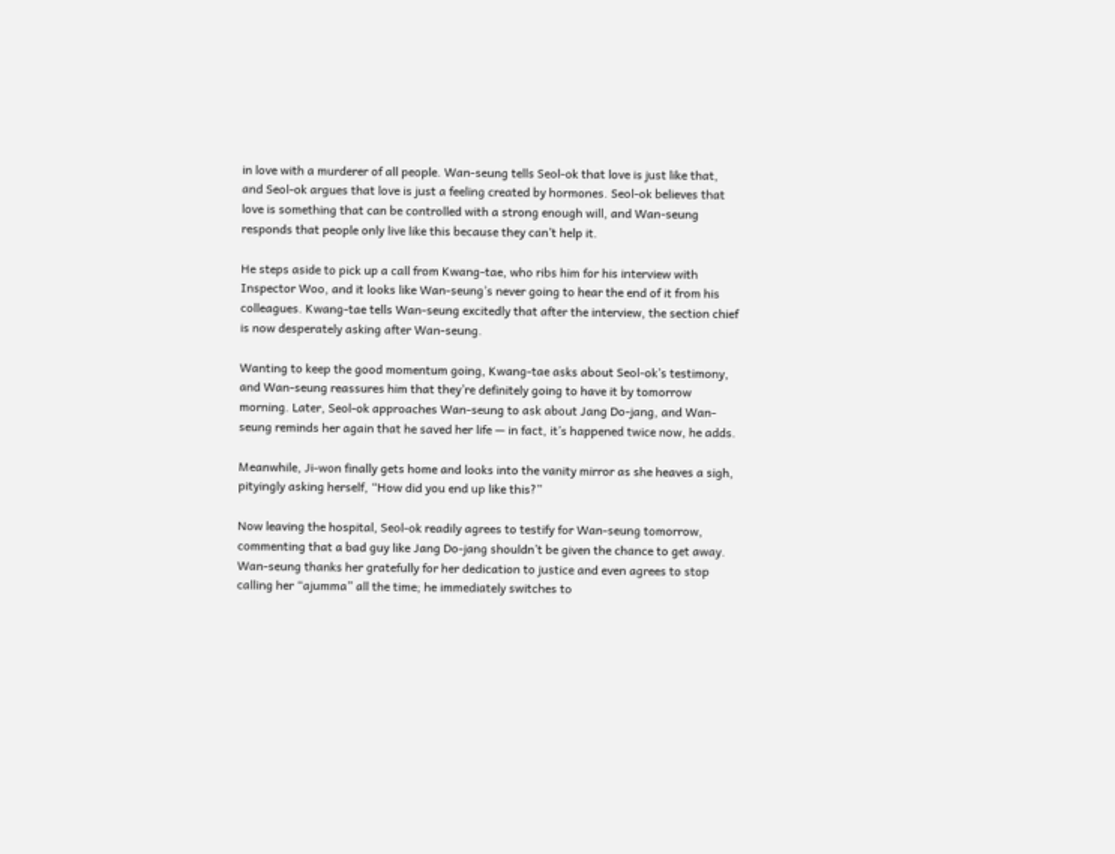in love with a murderer of all people. Wan-seung tells Seol-ok that love is just like that, and Seol-ok argues that love is just a feeling created by hormones. Seol-ok believes that love is something that can be controlled with a strong enough will, and Wan-seung responds that people only live like this because they can’t help it.

He steps aside to pick up a call from Kwang-tae, who ribs him for his interview with Inspector Woo, and it looks like Wan-seung’s never going to hear the end of it from his colleagues. Kwang-tae tells Wan-seung excitedly that after the interview, the section chief is now desperately asking after Wan-seung.

Wanting to keep the good momentum going, Kwang-tae asks about Seol-ok’s testimony, and Wan-seung reassures him that they’re definitely going to have it by tomorrow morning. Later, Seol-ok approaches Wan-seung to ask about Jang Do-jang, and Wan-seung reminds her again that he saved her life — in fact, it’s happened twice now, he adds.

Meanwhile, Ji-won finally gets home and looks into the vanity mirror as she heaves a sigh, pityingly asking herself, “How did you end up like this?”

Now leaving the hospital, Seol-ok readily agrees to testify for Wan-seung tomorrow, commenting that a bad guy like Jang Do-jang shouldn’t be given the chance to get away. Wan-seung thanks her gratefully for her dedication to justice and even agrees to stop calling her “ajumma” all the time; he immediately switches to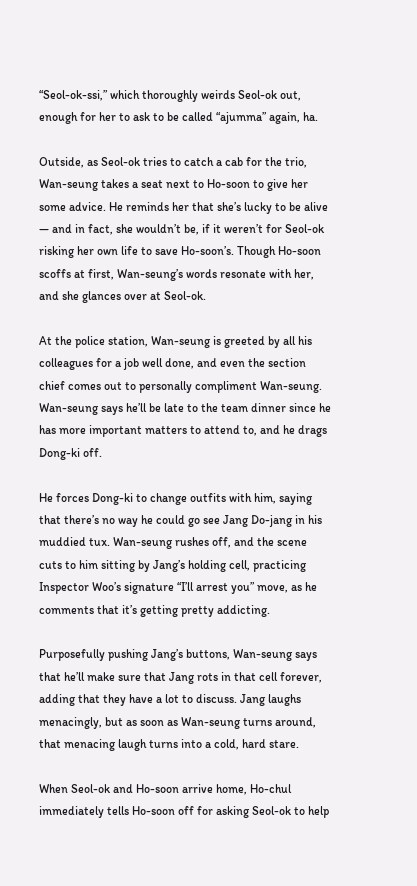“Seol-ok-ssi,” which thoroughly weirds Seol-ok out, enough for her to ask to be called “ajumma” again, ha.

Outside, as Seol-ok tries to catch a cab for the trio, Wan-seung takes a seat next to Ho-soon to give her some advice. He reminds her that she’s lucky to be alive — and in fact, she wouldn’t be, if it weren’t for Seol-ok risking her own life to save Ho-soon’s. Though Ho-soon scoffs at first, Wan-seung’s words resonate with her, and she glances over at Seol-ok.

At the police station, Wan-seung is greeted by all his colleagues for a job well done, and even the section chief comes out to personally compliment Wan-seung. Wan-seung says he’ll be late to the team dinner since he has more important matters to attend to, and he drags Dong-ki off.

He forces Dong-ki to change outfits with him, saying that there’s no way he could go see Jang Do-jang in his muddied tux. Wan-seung rushes off, and the scene cuts to him sitting by Jang’s holding cell, practicing Inspector Woo’s signature “I’ll arrest you” move, as he comments that it’s getting pretty addicting.

Purposefully pushing Jang’s buttons, Wan-seung says that he’ll make sure that Jang rots in that cell forever, adding that they have a lot to discuss. Jang laughs menacingly, but as soon as Wan-seung turns around, that menacing laugh turns into a cold, hard stare.

When Seol-ok and Ho-soon arrive home, Ho-chul immediately tells Ho-soon off for asking Seol-ok to help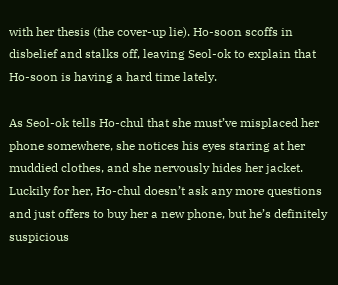with her thesis (the cover-up lie). Ho-soon scoffs in disbelief and stalks off, leaving Seol-ok to explain that Ho-soon is having a hard time lately.

As Seol-ok tells Ho-chul that she must’ve misplaced her phone somewhere, she notices his eyes staring at her muddied clothes, and she nervously hides her jacket. Luckily for her, Ho-chul doesn’t ask any more questions and just offers to buy her a new phone, but he’s definitely suspicious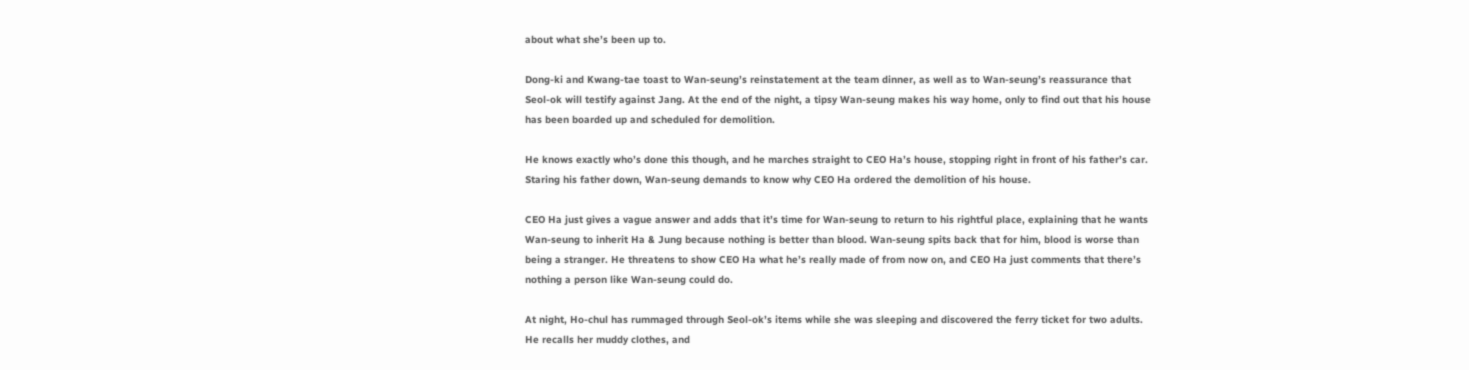about what she’s been up to.

Dong-ki and Kwang-tae toast to Wan-seung’s reinstatement at the team dinner, as well as to Wan-seung’s reassurance that Seol-ok will testify against Jang. At the end of the night, a tipsy Wan-seung makes his way home, only to find out that his house has been boarded up and scheduled for demolition.

He knows exactly who’s done this though, and he marches straight to CEO Ha’s house, stopping right in front of his father’s car. Staring his father down, Wan-seung demands to know why CEO Ha ordered the demolition of his house.

CEO Ha just gives a vague answer and adds that it’s time for Wan-seung to return to his rightful place, explaining that he wants Wan-seung to inherit Ha & Jung because nothing is better than blood. Wan-seung spits back that for him, blood is worse than being a stranger. He threatens to show CEO Ha what he’s really made of from now on, and CEO Ha just comments that there’s nothing a person like Wan-seung could do.

At night, Ho-chul has rummaged through Seol-ok’s items while she was sleeping and discovered the ferry ticket for two adults. He recalls her muddy clothes, and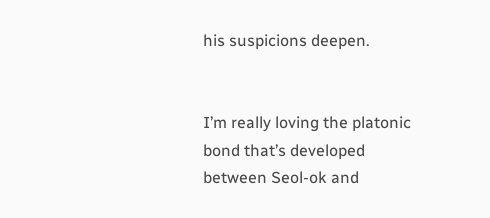his suspicions deepen.


I’m really loving the platonic bond that’s developed between Seol-ok and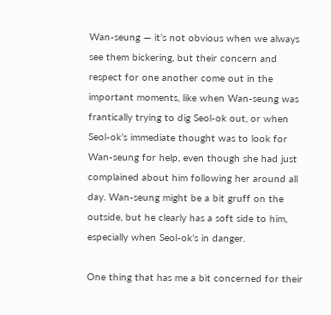Wan-seung — it’s not obvious when we always see them bickering, but their concern and respect for one another come out in the important moments, like when Wan-seung was frantically trying to dig Seol-ok out, or when Seol-ok’s immediate thought was to look for Wan-seung for help, even though she had just complained about him following her around all day. Wan-seung might be a bit gruff on the outside, but he clearly has a soft side to him, especially when Seol-ok’s in danger.

One thing that has me a bit concerned for their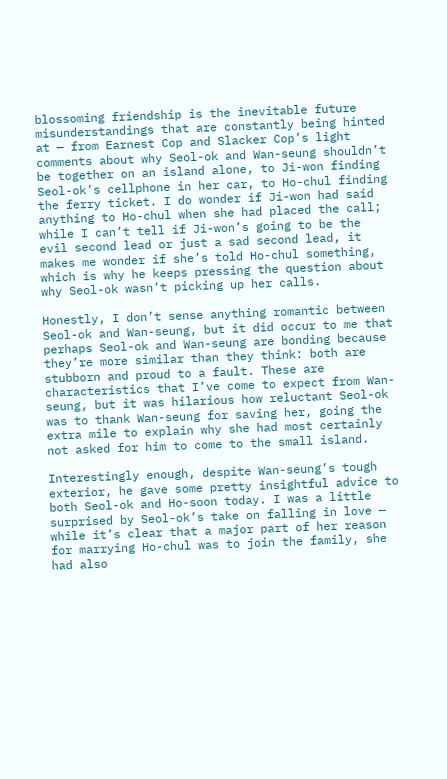blossoming friendship is the inevitable future misunderstandings that are constantly being hinted at — from Earnest Cop and Slacker Cop’s light comments about why Seol-ok and Wan-seung shouldn’t be together on an island alone, to Ji-won finding Seol-ok’s cellphone in her car, to Ho-chul finding the ferry ticket. I do wonder if Ji-won had said anything to Ho-chul when she had placed the call; while I can’t tell if Ji-won’s going to be the evil second lead or just a sad second lead, it makes me wonder if she’s told Ho-chul something, which is why he keeps pressing the question about why Seol-ok wasn’t picking up her calls.

Honestly, I don’t sense anything romantic between Seol-ok and Wan-seung, but it did occur to me that perhaps Seol-ok and Wan-seung are bonding because they’re more similar than they think: both are stubborn and proud to a fault. These are characteristics that I’ve come to expect from Wan-seung, but it was hilarious how reluctant Seol-ok was to thank Wan-seung for saving her, going the extra mile to explain why she had most certainly not asked for him to come to the small island.

Interestingly enough, despite Wan-seung’s tough exterior, he gave some pretty insightful advice to both Seol-ok and Ho-soon today. I was a little surprised by Seol-ok’s take on falling in love — while it’s clear that a major part of her reason for marrying Ho-chul was to join the family, she had also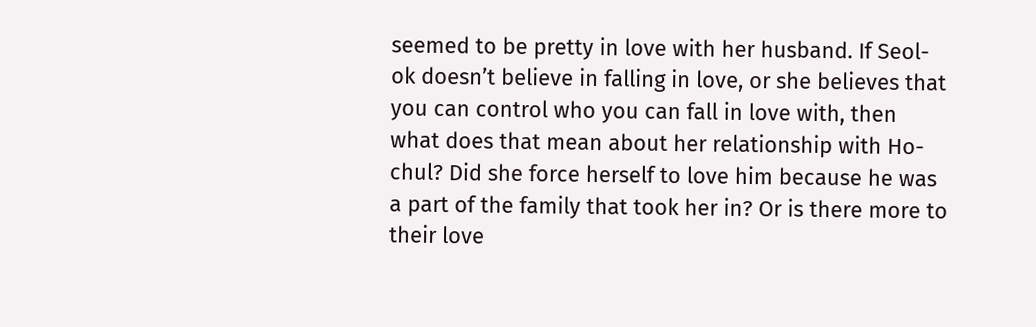seemed to be pretty in love with her husband. If Seol-ok doesn’t believe in falling in love, or she believes that you can control who you can fall in love with, then what does that mean about her relationship with Ho-chul? Did she force herself to love him because he was a part of the family that took her in? Or is there more to their love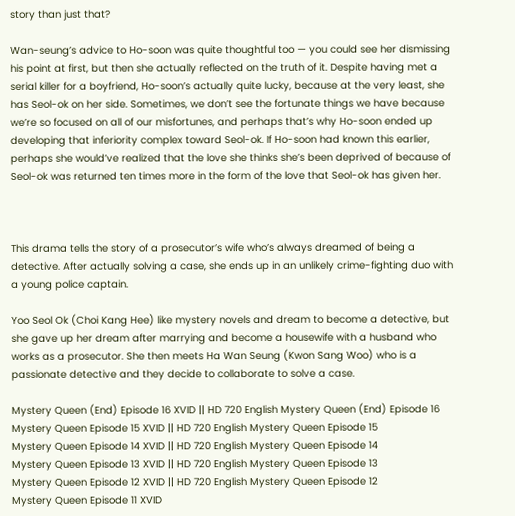story than just that?

Wan-seung’s advice to Ho-soon was quite thoughtful too — you could see her dismissing his point at first, but then she actually reflected on the truth of it. Despite having met a serial killer for a boyfriend, Ho-soon’s actually quite lucky, because at the very least, she has Seol-ok on her side. Sometimes, we don’t see the fortunate things we have because we’re so focused on all of our misfortunes, and perhaps that’s why Ho-soon ended up developing that inferiority complex toward Seol-ok. If Ho-soon had known this earlier, perhaps she would’ve realized that the love she thinks she’s been deprived of because of Seol-ok was returned ten times more in the form of the love that Seol-ok has given her.



This drama tells the story of a prosecutor’s wife who’s always dreamed of being a detective. After actually solving a case, she ends up in an unlikely crime-fighting duo with a young police captain.

Yoo Seol Ok (Choi Kang Hee) like mystery novels and dream to become a detective, but she gave up her dream after marrying and become a housewife with a husband who works as a prosecutor. She then meets Ha Wan Seung (Kwon Sang Woo) who is a passionate detective and they decide to collaborate to solve a case.

Mystery Queen (End) Episode 16 XVID || HD 720 English Mystery Queen (End) Episode 16
Mystery Queen Episode 15 XVID || HD 720 English Mystery Queen Episode 15
Mystery Queen Episode 14 XVID || HD 720 English Mystery Queen Episode 14
Mystery Queen Episode 13 XVID || HD 720 English Mystery Queen Episode 13
Mystery Queen Episode 12 XVID || HD 720 English Mystery Queen Episode 12
Mystery Queen Episode 11 XVID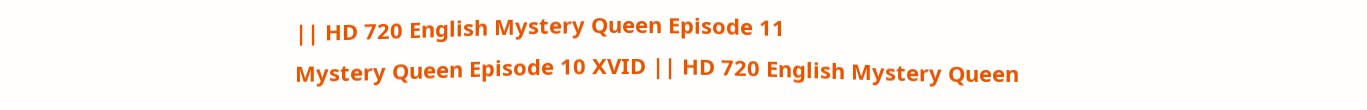|| HD 720 English Mystery Queen Episode 11
Mystery Queen Episode 10 XVID || HD 720 English Mystery Queen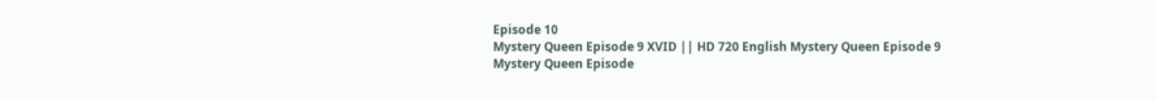Episode 10
Mystery Queen Episode 9 XVID || HD 720 English Mystery Queen Episode 9
Mystery Queen Episode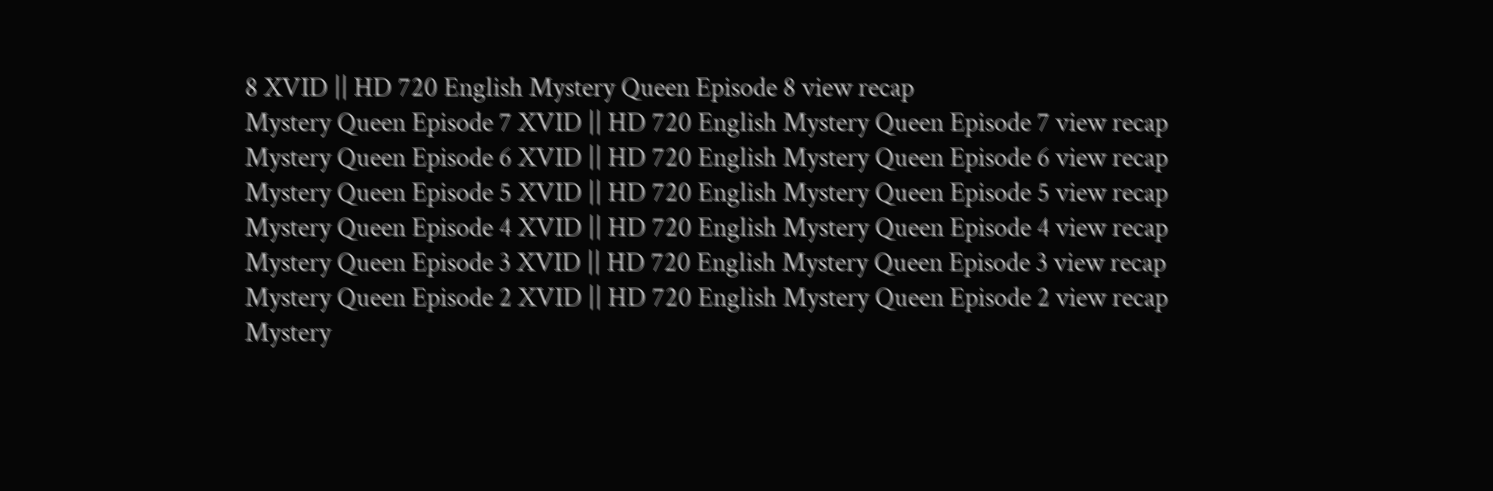8 XVID || HD 720 English Mystery Queen Episode 8 view recap
Mystery Queen Episode 7 XVID || HD 720 English Mystery Queen Episode 7 view recap
Mystery Queen Episode 6 XVID || HD 720 English Mystery Queen Episode 6 view recap
Mystery Queen Episode 5 XVID || HD 720 English Mystery Queen Episode 5 view recap
Mystery Queen Episode 4 XVID || HD 720 English Mystery Queen Episode 4 view recap
Mystery Queen Episode 3 XVID || HD 720 English Mystery Queen Episode 3 view recap
Mystery Queen Episode 2 XVID || HD 720 English Mystery Queen Episode 2 view recap
Mystery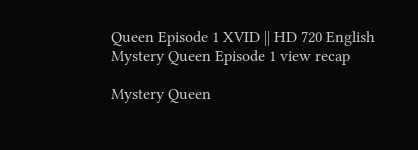Queen Episode 1 XVID || HD 720 English Mystery Queen Episode 1 view recap

Mystery Queen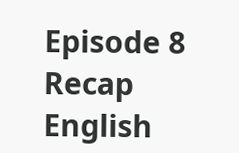Episode 8 Recap English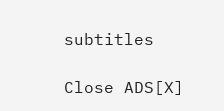subtitles

Close ADS[X]